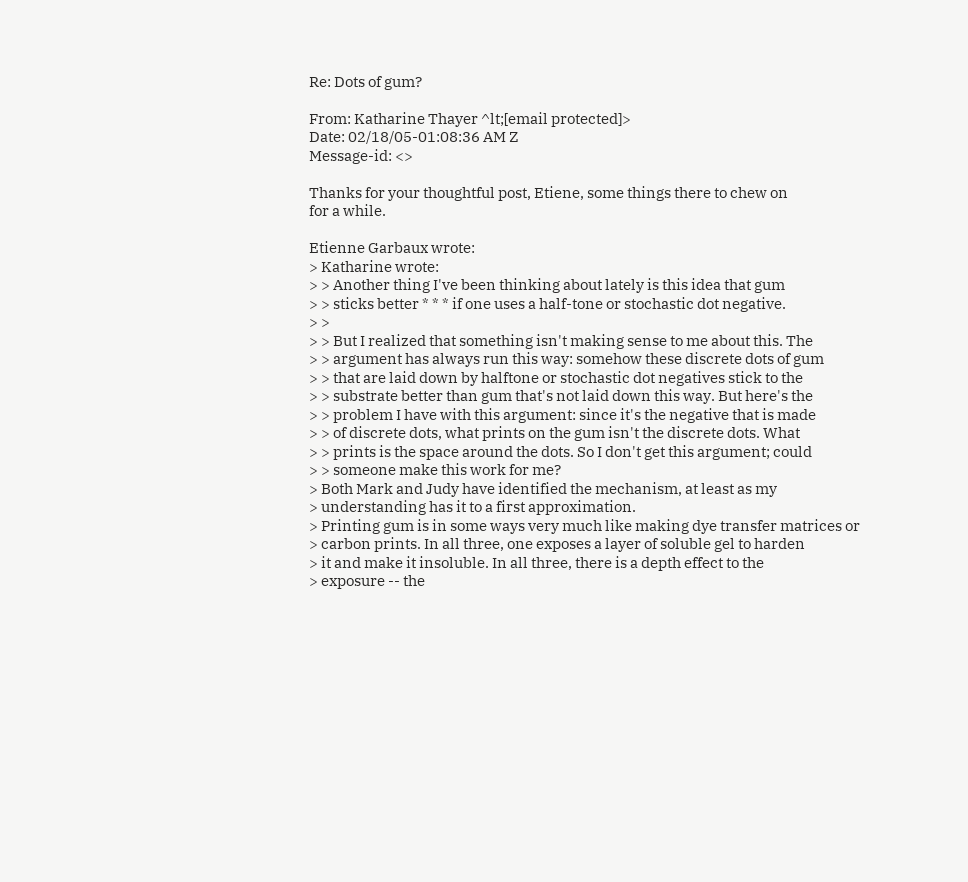Re: Dots of gum?

From: Katharine Thayer ^lt;[email protected]>
Date: 02/18/05-01:08:36 AM Z
Message-id: <>

Thanks for your thoughtful post, Etiene, some things there to chew on
for a while.

Etienne Garbaux wrote:
> Katharine wrote:
> > Another thing I've been thinking about lately is this idea that gum
> > sticks better * * * if one uses a half-tone or stochastic dot negative.
> >
> > But I realized that something isn't making sense to me about this. The
> > argument has always run this way: somehow these discrete dots of gum
> > that are laid down by halftone or stochastic dot negatives stick to the
> > substrate better than gum that's not laid down this way. But here's the
> > problem I have with this argument: since it's the negative that is made
> > of discrete dots, what prints on the gum isn't the discrete dots. What
> > prints is the space around the dots. So I don't get this argument; could
> > someone make this work for me?
> Both Mark and Judy have identified the mechanism, at least as my
> understanding has it to a first approximation.
> Printing gum is in some ways very much like making dye transfer matrices or
> carbon prints. In all three, one exposes a layer of soluble gel to harden
> it and make it insoluble. In all three, there is a depth effect to the
> exposure -- the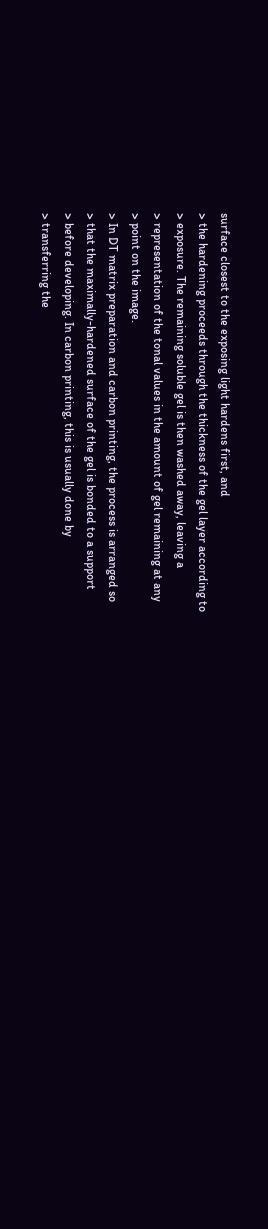surface closest to the exposing light hardens first, and
> the hardening proceeds through the thickness of the gel layer according to
> exposure. The remaining soluble gel is then washed away, leaving a
> representation of the tonal values in the amount of gel remaining at any
> point on the image.
> In DT matrix preparation and carbon printing, the process is arranged so
> that the maximally-hardened surface of the gel is bonded to a support
> before developing. In carbon printing, this is usually done by
> transferring the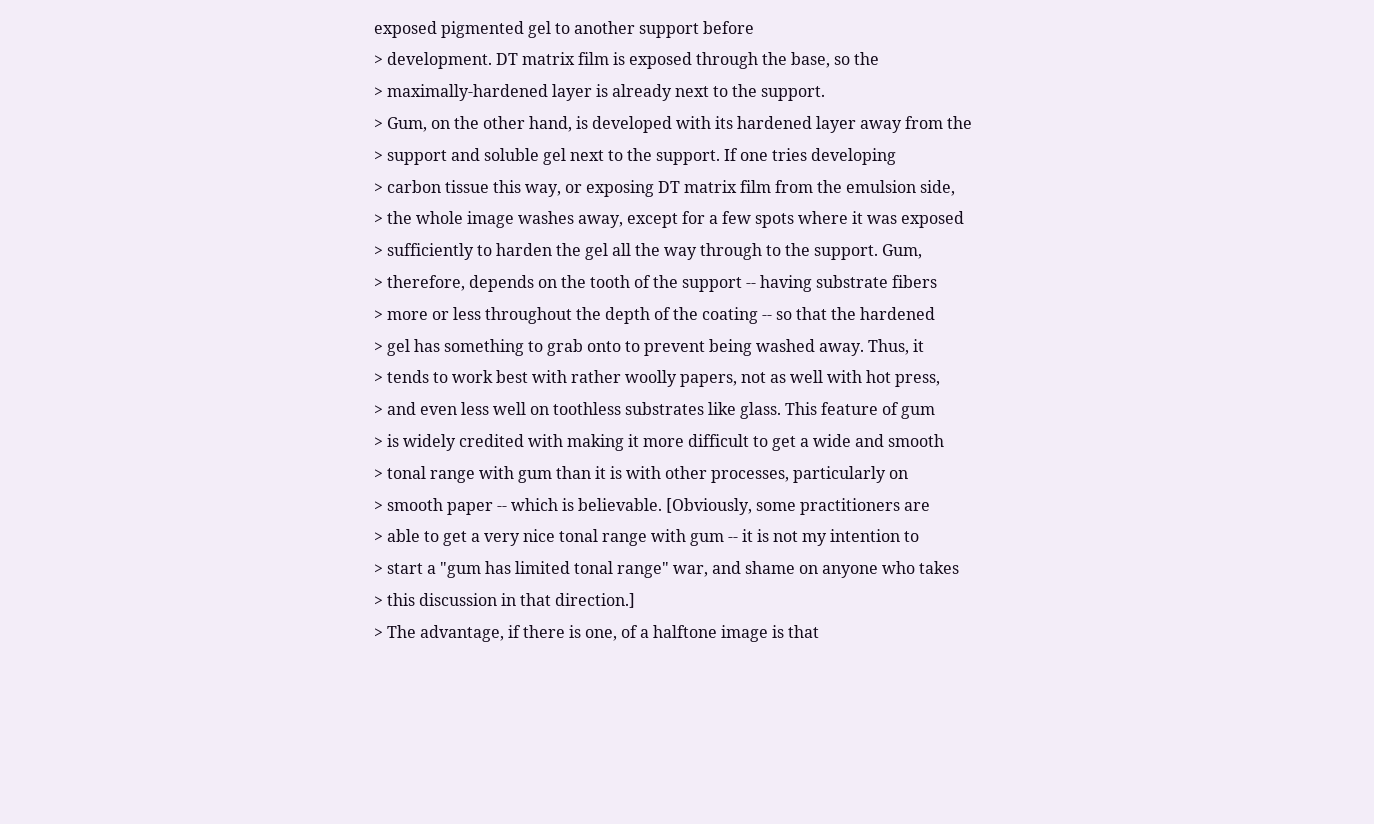exposed pigmented gel to another support before
> development. DT matrix film is exposed through the base, so the
> maximally-hardened layer is already next to the support.
> Gum, on the other hand, is developed with its hardened layer away from the
> support and soluble gel next to the support. If one tries developing
> carbon tissue this way, or exposing DT matrix film from the emulsion side,
> the whole image washes away, except for a few spots where it was exposed
> sufficiently to harden the gel all the way through to the support. Gum,
> therefore, depends on the tooth of the support -- having substrate fibers
> more or less throughout the depth of the coating -- so that the hardened
> gel has something to grab onto to prevent being washed away. Thus, it
> tends to work best with rather woolly papers, not as well with hot press,
> and even less well on toothless substrates like glass. This feature of gum
> is widely credited with making it more difficult to get a wide and smooth
> tonal range with gum than it is with other processes, particularly on
> smooth paper -- which is believable. [Obviously, some practitioners are
> able to get a very nice tonal range with gum -- it is not my intention to
> start a "gum has limited tonal range" war, and shame on anyone who takes
> this discussion in that direction.]
> The advantage, if there is one, of a halftone image is that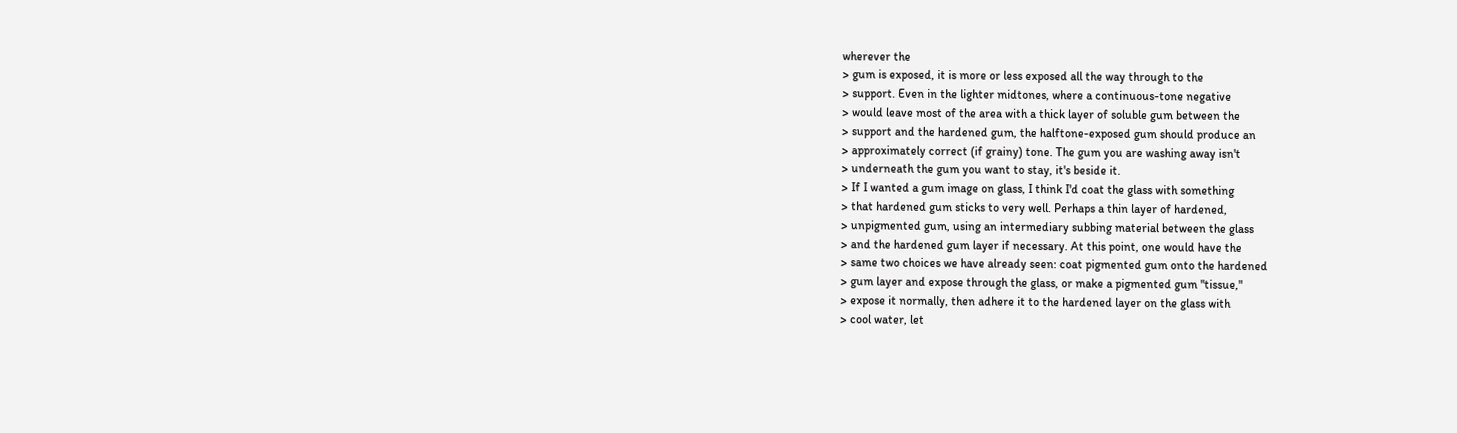wherever the
> gum is exposed, it is more or less exposed all the way through to the
> support. Even in the lighter midtones, where a continuous-tone negative
> would leave most of the area with a thick layer of soluble gum between the
> support and the hardened gum, the halftone-exposed gum should produce an
> approximately correct (if grainy) tone. The gum you are washing away isn't
> underneath the gum you want to stay, it's beside it.
> If I wanted a gum image on glass, I think I'd coat the glass with something
> that hardened gum sticks to very well. Perhaps a thin layer of hardened,
> unpigmented gum, using an intermediary subbing material between the glass
> and the hardened gum layer if necessary. At this point, one would have the
> same two choices we have already seen: coat pigmented gum onto the hardened
> gum layer and expose through the glass, or make a pigmented gum "tissue,"
> expose it normally, then adhere it to the hardened layer on the glass with
> cool water, let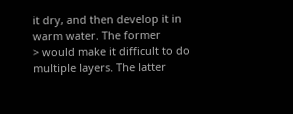it dry, and then develop it in warm water. The former
> would make it difficult to do multiple layers. The latter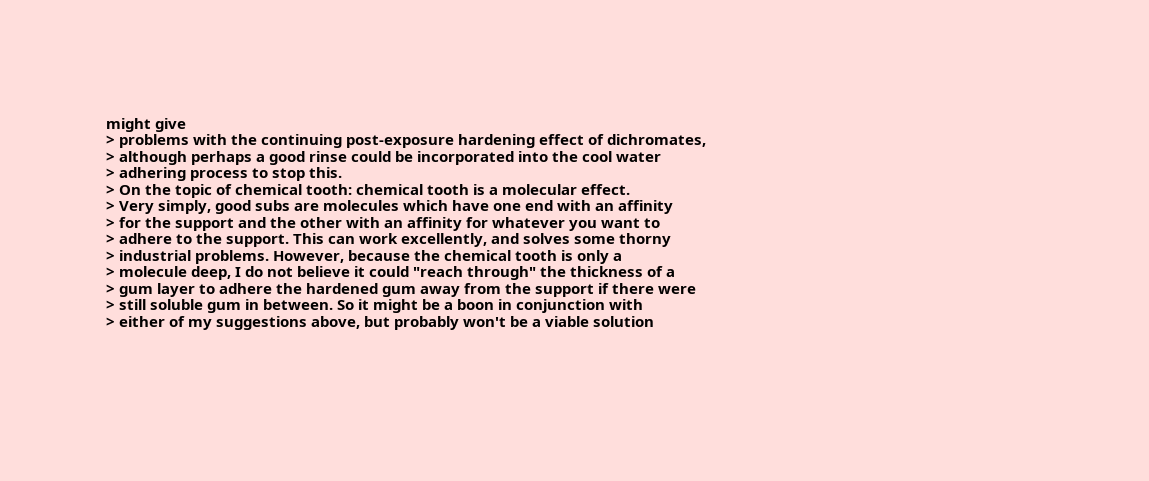might give
> problems with the continuing post-exposure hardening effect of dichromates,
> although perhaps a good rinse could be incorporated into the cool water
> adhering process to stop this.
> On the topic of chemical tooth: chemical tooth is a molecular effect.
> Very simply, good subs are molecules which have one end with an affinity
> for the support and the other with an affinity for whatever you want to
> adhere to the support. This can work excellently, and solves some thorny
> industrial problems. However, because the chemical tooth is only a
> molecule deep, I do not believe it could "reach through" the thickness of a
> gum layer to adhere the hardened gum away from the support if there were
> still soluble gum in between. So it might be a boon in conjunction with
> either of my suggestions above, but probably won't be a viable solution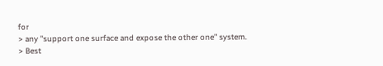for
> any "support one surface and expose the other one" system.
> Best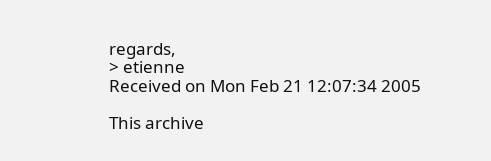regards,
> etienne
Received on Mon Feb 21 12:07:34 2005

This archive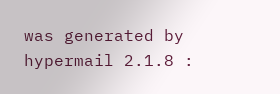was generated by hypermail 2.1.8 :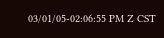03/01/05-02:06:55 PM Z CST